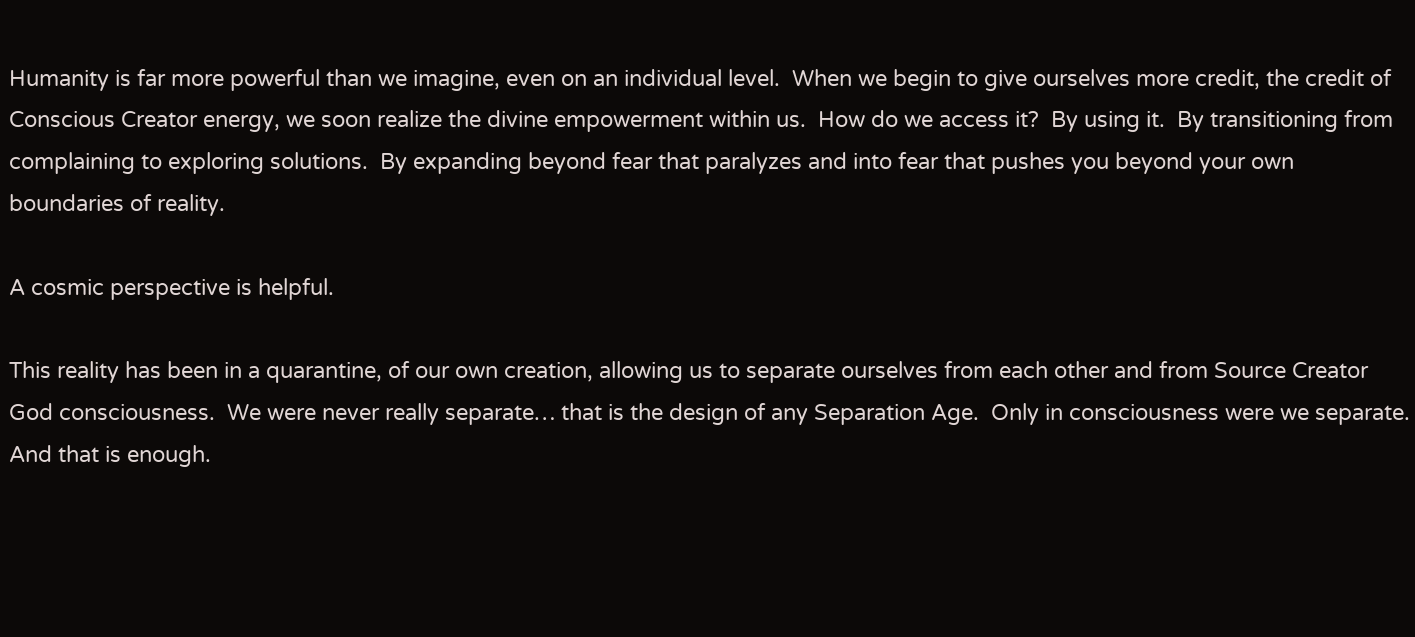Humanity is far more powerful than we imagine, even on an individual level.  When we begin to give ourselves more credit, the credit of Conscious Creator energy, we soon realize the divine empowerment within us.  How do we access it?  By using it.  By transitioning from complaining to exploring solutions.  By expanding beyond fear that paralyzes and into fear that pushes you beyond your own boundaries of reality.

A cosmic perspective is helpful.

This reality has been in a quarantine, of our own creation, allowing us to separate ourselves from each other and from Source Creator God consciousness.  We were never really separate… that is the design of any Separation Age.  Only in consciousness were we separate.  And that is enough.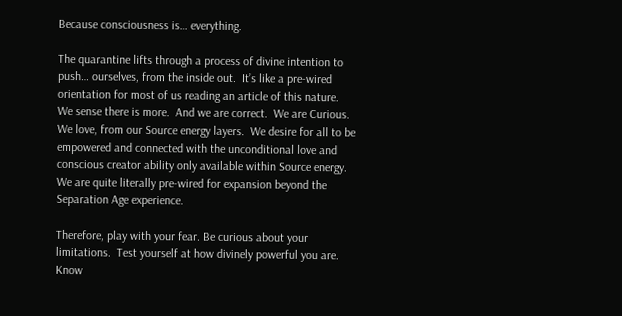Because consciousness is… everything.

The quarantine lifts through a process of divine intention to push… ourselves, from the inside out.  It’s like a pre-wired orientation for most of us reading an article of this nature.  We sense there is more.  And we are correct.  We are Curious.  We love, from our Source energy layers.  We desire for all to be empowered and connected with the unconditional love and conscious creator ability only available within Source energy.  We are quite literally pre-wired for expansion beyond the Separation Age experience.

Therefore, play with your fear. Be curious about your limitations.  Test yourself at how divinely powerful you are.  Know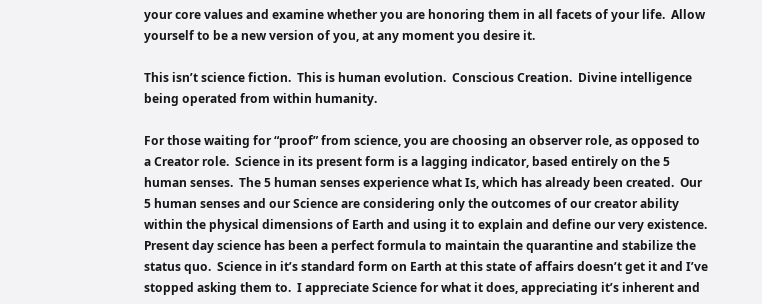your core values and examine whether you are honoring them in all facets of your life.  Allow yourself to be a new version of you, at any moment you desire it.

This isn’t science fiction.  This is human evolution.  Conscious Creation.  Divine intelligence being operated from within humanity.

For those waiting for “proof” from science, you are choosing an observer role, as opposed to a Creator role.  Science in its present form is a lagging indicator, based entirely on the 5 human senses.  The 5 human senses experience what Is, which has already been created.  Our 5 human senses and our Science are considering only the outcomes of our creator ability within the physical dimensions of Earth and using it to explain and define our very existence.  Present day science has been a perfect formula to maintain the quarantine and stabilize the status quo.  Science in it’s standard form on Earth at this state of affairs doesn’t get it and I’ve stopped asking them to.  I appreciate Science for what it does, appreciating it’s inherent and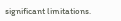significant limitations.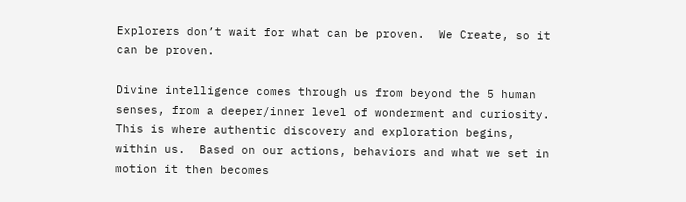Explorers don’t wait for what can be proven.  We Create, so it can be proven.

Divine intelligence comes through us from beyond the 5 human senses, from a deeper/inner level of wonderment and curiosity.  This is where authentic discovery and exploration begins, within us.  Based on our actions, behaviors and what we set in motion it then becomes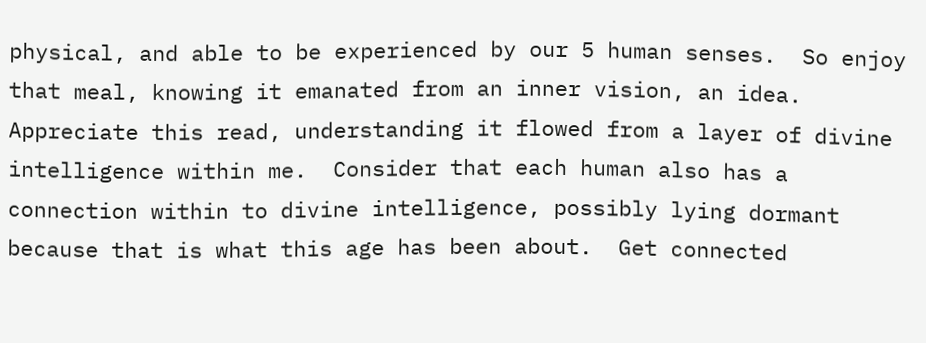physical, and able to be experienced by our 5 human senses.  So enjoy that meal, knowing it emanated from an inner vision, an idea.  Appreciate this read, understanding it flowed from a layer of divine intelligence within me.  Consider that each human also has a connection within to divine intelligence, possibly lying dormant because that is what this age has been about.  Get connected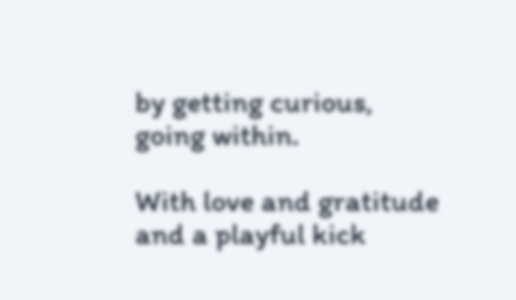by getting curious, going within.

With love and gratitude and a playful kick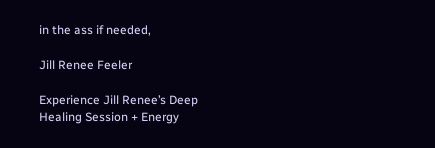in the ass if needed,

Jill Renee Feeler

Experience Jill Renee’s Deep Healing Session + Energy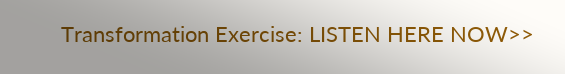Transformation Exercise: LISTEN HERE NOW>>